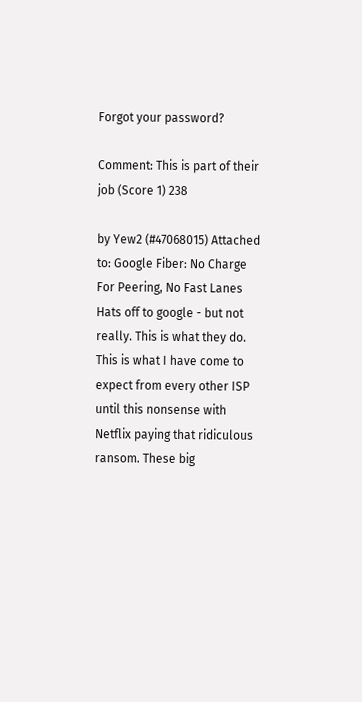Forgot your password?

Comment: This is part of their job (Score 1) 238

by Yew2 (#47068015) Attached to: Google Fiber: No Charge For Peering, No Fast Lanes
Hats off to google - but not really. This is what they do. This is what I have come to expect from every other ISP until this nonsense with Netflix paying that ridiculous ransom. These big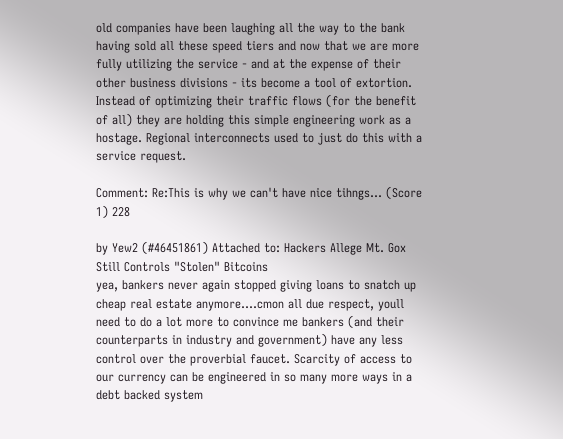old companies have been laughing all the way to the bank having sold all these speed tiers and now that we are more fully utilizing the service - and at the expense of their other business divisions - its become a tool of extortion. Instead of optimizing their traffic flows (for the benefit of all) they are holding this simple engineering work as a hostage. Regional interconnects used to just do this with a service request.

Comment: Re:This is why we can't have nice tihngs... (Score 1) 228

by Yew2 (#46451861) Attached to: Hackers Allege Mt. Gox Still Controls "Stolen" Bitcoins
yea, bankers never again stopped giving loans to snatch up cheap real estate anymore....cmon all due respect, youll need to do a lot more to convince me bankers (and their counterparts in industry and government) have any less control over the proverbial faucet. Scarcity of access to our currency can be engineered in so many more ways in a debt backed system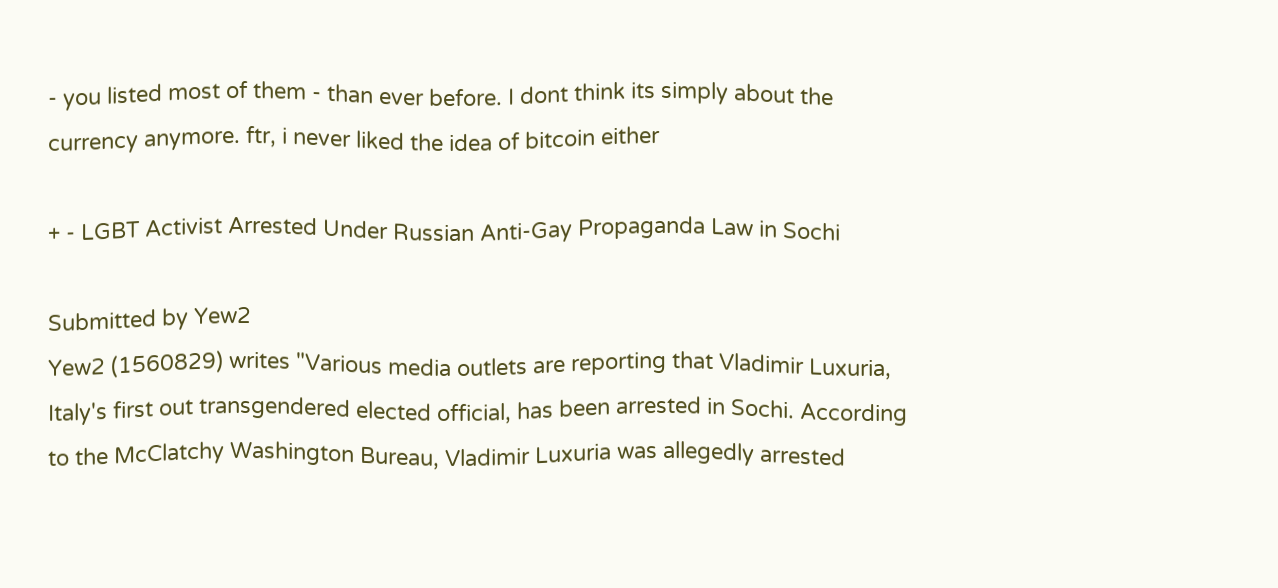- you listed most of them - than ever before. I dont think its simply about the currency anymore. ftr, i never liked the idea of bitcoin either

+ - LGBT Activist Arrested Under Russian Anti-Gay Propaganda Law in Sochi

Submitted by Yew2
Yew2 (1560829) writes "Various media outlets are reporting that Vladimir Luxuria, Italy's first out transgendered elected official, has been arrested in Sochi. According to the McClatchy Washington Bureau, Vladimir Luxuria was allegedly arrested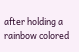after holding a rainbow colored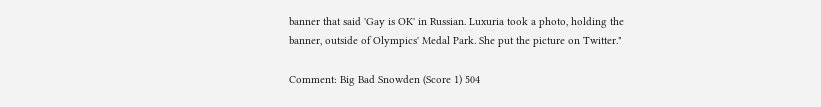banner that said 'Gay is OK' in Russian. Luxuria took a photo, holding the banner, outside of Olympics' Medal Park. She put the picture on Twitter."

Comment: Big Bad Snowden (Score 1) 504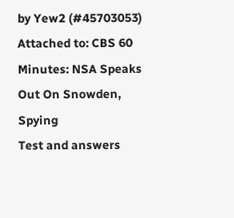by Yew2 (#45703053) Attached to: CBS 60 Minutes: NSA Speaks Out On Snowden, Spying
Test and answers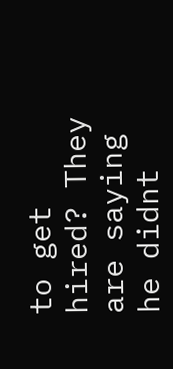to get hired? They are saying he didnt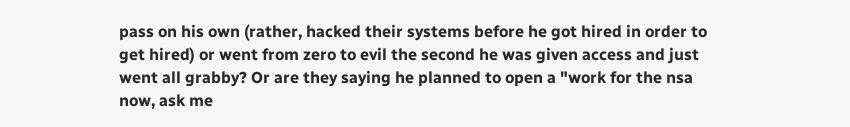pass on his own (rather, hacked their systems before he got hired in order to get hired) or went from zero to evil the second he was given access and just went all grabby? Or are they saying he planned to open a "work for the nsa now, ask me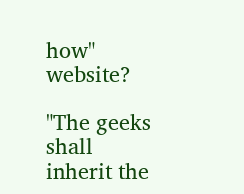how" website?

"The geeks shall inherit the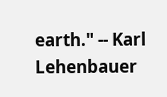earth." -- Karl Lehenbauer